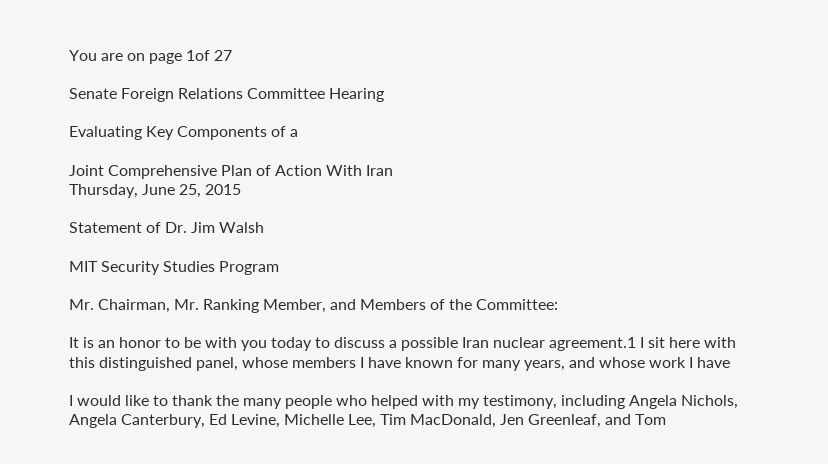You are on page 1of 27

Senate Foreign Relations Committee Hearing

Evaluating Key Components of a

Joint Comprehensive Plan of Action With Iran
Thursday, June 25, 2015

Statement of Dr. Jim Walsh

MIT Security Studies Program

Mr. Chairman, Mr. Ranking Member, and Members of the Committee:

It is an honor to be with you today to discuss a possible Iran nuclear agreement.1 I sit here with
this distinguished panel, whose members I have known for many years, and whose work I have

I would like to thank the many people who helped with my testimony, including Angela Nichols,
Angela Canterbury, Ed Levine, Michelle Lee, Tim MacDonald, Jen Greenleaf, and Tom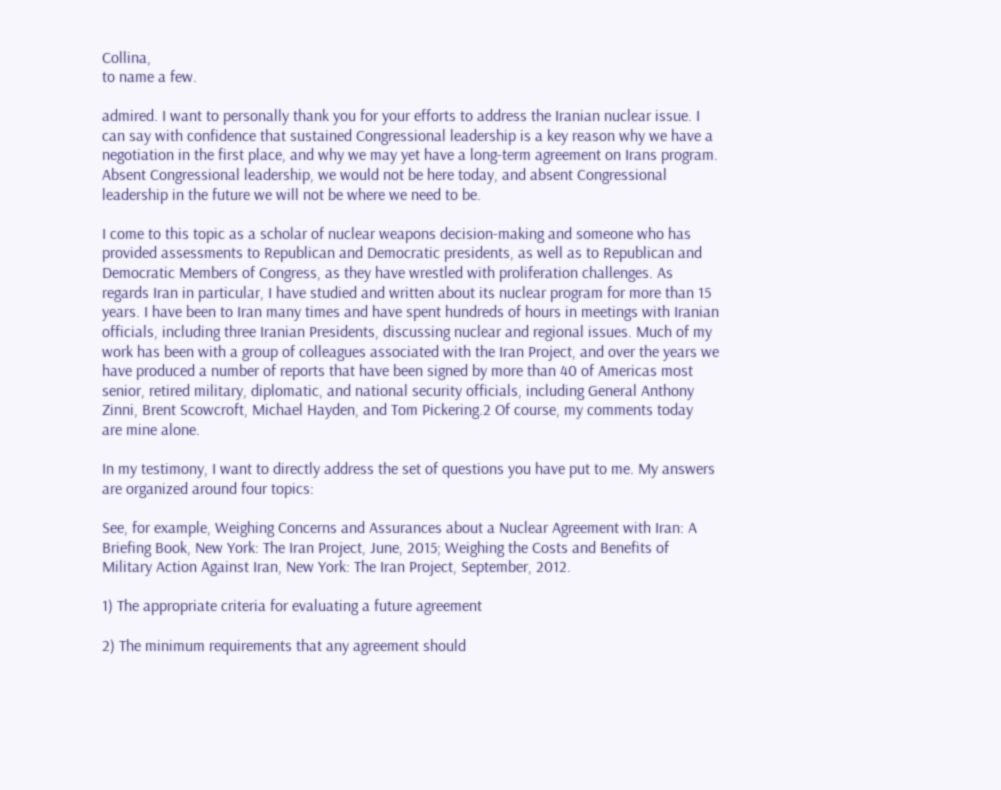Collina,
to name a few.

admired. I want to personally thank you for your efforts to address the Iranian nuclear issue. I
can say with confidence that sustained Congressional leadership is a key reason why we have a
negotiation in the first place, and why we may yet have a long-term agreement on Irans program.
Absent Congressional leadership, we would not be here today, and absent Congressional
leadership in the future we will not be where we need to be.

I come to this topic as a scholar of nuclear weapons decision-making and someone who has
provided assessments to Republican and Democratic presidents, as well as to Republican and
Democratic Members of Congress, as they have wrestled with proliferation challenges. As
regards Iran in particular, I have studied and written about its nuclear program for more than 15
years. I have been to Iran many times and have spent hundreds of hours in meetings with Iranian
officials, including three Iranian Presidents, discussing nuclear and regional issues. Much of my
work has been with a group of colleagues associated with the Iran Project, and over the years we
have produced a number of reports that have been signed by more than 40 of Americas most
senior, retired military, diplomatic, and national security officials, including General Anthony
Zinni, Brent Scowcroft, Michael Hayden, and Tom Pickering.2 Of course, my comments today
are mine alone.

In my testimony, I want to directly address the set of questions you have put to me. My answers
are organized around four topics:

See, for example, Weighing Concerns and Assurances about a Nuclear Agreement with Iran: A
Briefing Book, New York: The Iran Project, June, 2015; Weighing the Costs and Benefits of
Military Action Against Iran, New York: The Iran Project, September, 2012.

1) The appropriate criteria for evaluating a future agreement

2) The minimum requirements that any agreement should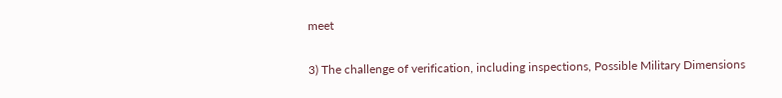meet

3) The challenge of verification, including inspections, Possible Military Dimensions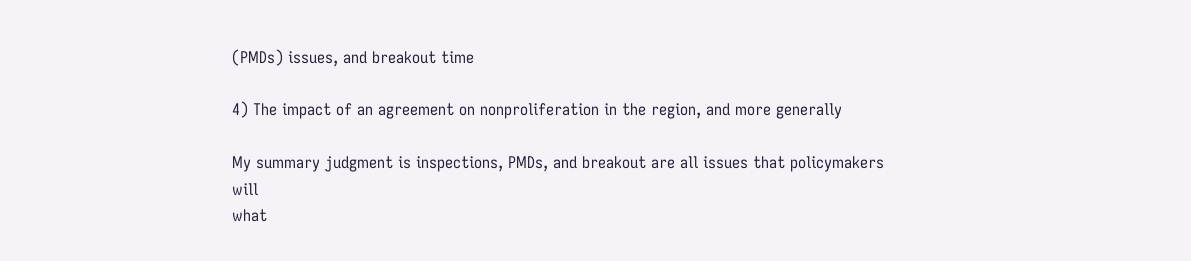(PMDs) issues, and breakout time

4) The impact of an agreement on nonproliferation in the region, and more generally

My summary judgment is inspections, PMDs, and breakout are all issues that policymakers will
what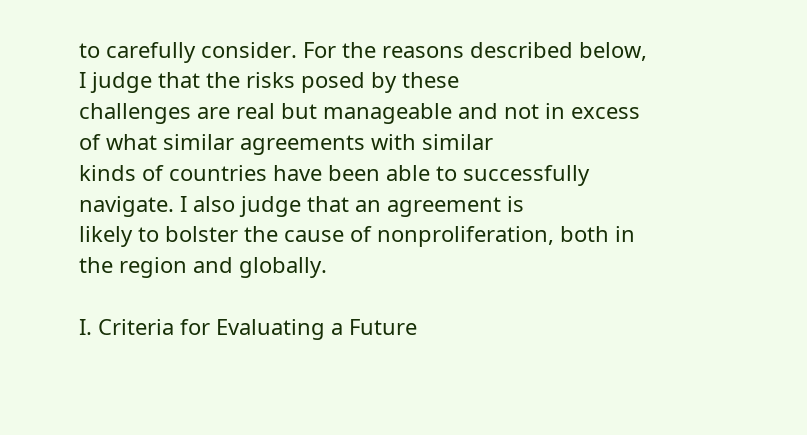to carefully consider. For the reasons described below, I judge that the risks posed by these
challenges are real but manageable and not in excess of what similar agreements with similar
kinds of countries have been able to successfully navigate. I also judge that an agreement is
likely to bolster the cause of nonproliferation, both in the region and globally.

I. Criteria for Evaluating a Future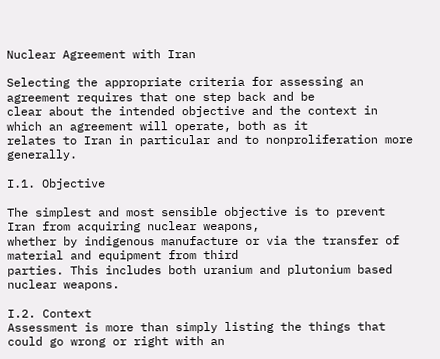Nuclear Agreement with Iran

Selecting the appropriate criteria for assessing an agreement requires that one step back and be
clear about the intended objective and the context in which an agreement will operate, both as it
relates to Iran in particular and to nonproliferation more generally.

I.1. Objective

The simplest and most sensible objective is to prevent Iran from acquiring nuclear weapons,
whether by indigenous manufacture or via the transfer of material and equipment from third
parties. This includes both uranium and plutonium based nuclear weapons.

I.2. Context
Assessment is more than simply listing the things that could go wrong or right with an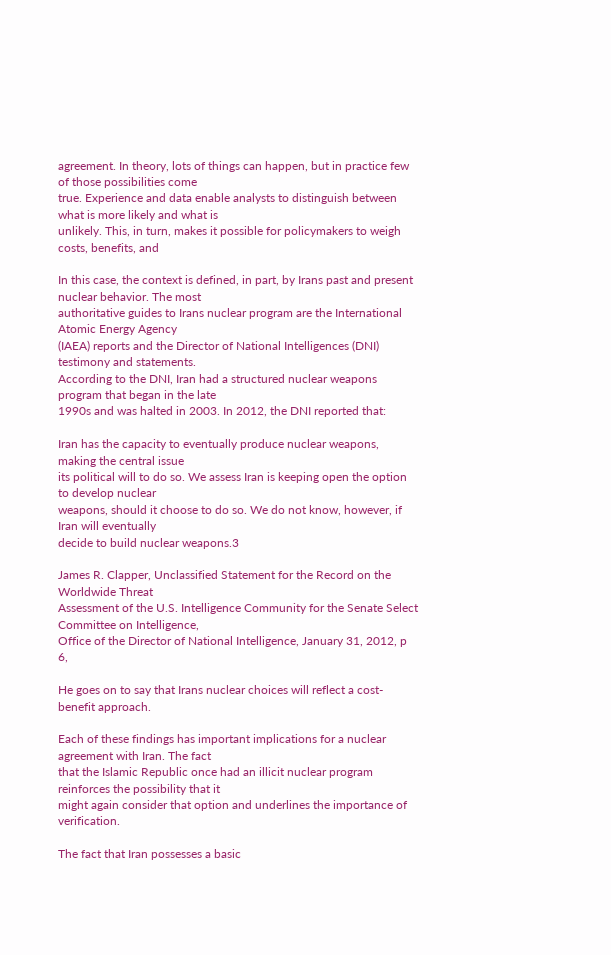agreement. In theory, lots of things can happen, but in practice few of those possibilities come
true. Experience and data enable analysts to distinguish between what is more likely and what is
unlikely. This, in turn, makes it possible for policymakers to weigh costs, benefits, and

In this case, the context is defined, in part, by Irans past and present nuclear behavior. The most
authoritative guides to Irans nuclear program are the International Atomic Energy Agency
(IAEA) reports and the Director of National Intelligences (DNI) testimony and statements.
According to the DNI, Iran had a structured nuclear weapons program that began in the late
1990s and was halted in 2003. In 2012, the DNI reported that:

Iran has the capacity to eventually produce nuclear weapons, making the central issue
its political will to do so. We assess Iran is keeping open the option to develop nuclear
weapons, should it choose to do so. We do not know, however, if Iran will eventually
decide to build nuclear weapons.3

James R. Clapper, Unclassified Statement for the Record on the Worldwide Threat
Assessment of the U.S. Intelligence Community for the Senate Select Committee on Intelligence,
Office of the Director of National Intelligence, January 31, 2012, p 6,

He goes on to say that Irans nuclear choices will reflect a cost-benefit approach.

Each of these findings has important implications for a nuclear agreement with Iran. The fact
that the Islamic Republic once had an illicit nuclear program reinforces the possibility that it
might again consider that option and underlines the importance of verification.

The fact that Iran possesses a basic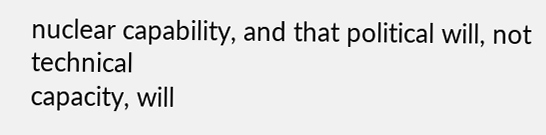nuclear capability, and that political will, not technical
capacity, will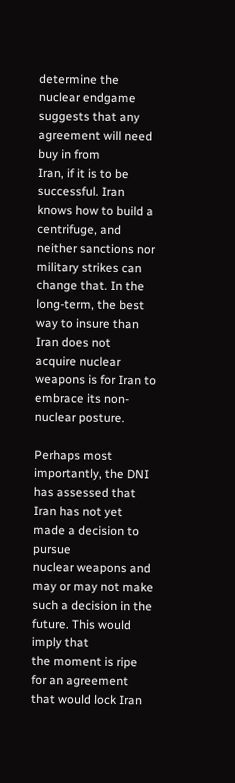determine the nuclear endgame suggests that any agreement will need buy in from
Iran, if it is to be successful. Iran knows how to build a centrifuge, and neither sanctions nor
military strikes can change that. In the long-term, the best way to insure than Iran does not
acquire nuclear weapons is for Iran to embrace its non-nuclear posture.

Perhaps most importantly, the DNI has assessed that Iran has not yet made a decision to pursue
nuclear weapons and may or may not make such a decision in the future. This would imply that
the moment is ripe for an agreement that would lock Iran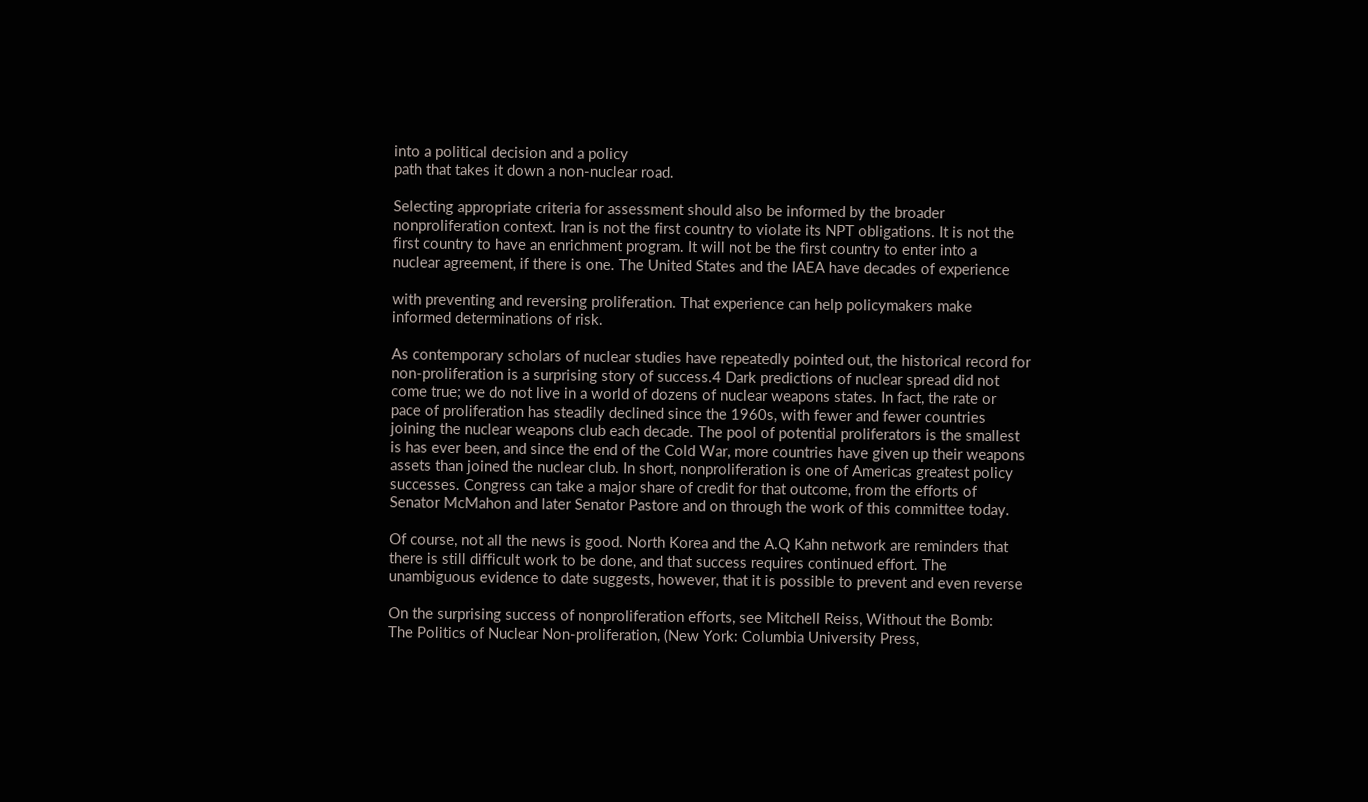into a political decision and a policy
path that takes it down a non-nuclear road.

Selecting appropriate criteria for assessment should also be informed by the broader
nonproliferation context. Iran is not the first country to violate its NPT obligations. It is not the
first country to have an enrichment program. It will not be the first country to enter into a
nuclear agreement, if there is one. The United States and the IAEA have decades of experience

with preventing and reversing proliferation. That experience can help policymakers make
informed determinations of risk.

As contemporary scholars of nuclear studies have repeatedly pointed out, the historical record for
non-proliferation is a surprising story of success.4 Dark predictions of nuclear spread did not
come true; we do not live in a world of dozens of nuclear weapons states. In fact, the rate or
pace of proliferation has steadily declined since the 1960s, with fewer and fewer countries
joining the nuclear weapons club each decade. The pool of potential proliferators is the smallest
is has ever been, and since the end of the Cold War, more countries have given up their weapons
assets than joined the nuclear club. In short, nonproliferation is one of Americas greatest policy
successes. Congress can take a major share of credit for that outcome, from the efforts of
Senator McMahon and later Senator Pastore and on through the work of this committee today.

Of course, not all the news is good. North Korea and the A.Q Kahn network are reminders that
there is still difficult work to be done, and that success requires continued effort. The
unambiguous evidence to date suggests, however, that it is possible to prevent and even reverse

On the surprising success of nonproliferation efforts, see Mitchell Reiss, Without the Bomb:
The Politics of Nuclear Non-proliferation, (New York: Columbia University Press,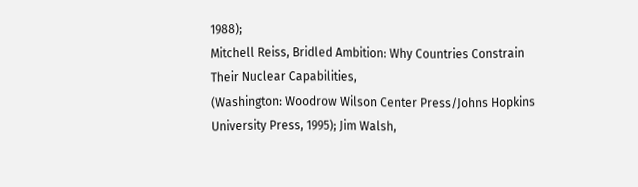1988);
Mitchell Reiss, Bridled Ambition: Why Countries Constrain Their Nuclear Capabilities,
(Washington: Woodrow Wilson Center Press/Johns Hopkins University Press, 1995); Jim Walsh,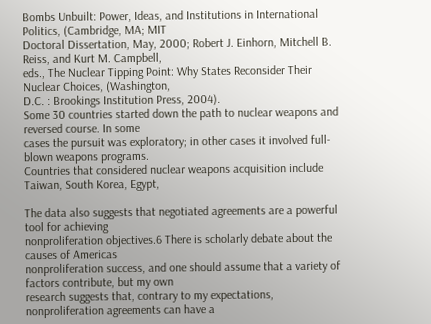Bombs Unbuilt: Power, Ideas, and Institutions in International Politics, (Cambridge, MA; MIT
Doctoral Dissertation, May, 2000; Robert J. Einhorn, Mitchell B. Reiss, and Kurt M. Campbell,
eds., The Nuclear Tipping Point: Why States Reconsider Their Nuclear Choices, (Washington,
D.C. : Brookings Institution Press, 2004).
Some 30 countries started down the path to nuclear weapons and reversed course. In some
cases the pursuit was exploratory; in other cases it involved full-blown weapons programs.
Countries that considered nuclear weapons acquisition include Taiwan, South Korea, Egypt,

The data also suggests that negotiated agreements are a powerful tool for achieving
nonproliferation objectives.6 There is scholarly debate about the causes of Americas
nonproliferation success, and one should assume that a variety of factors contribute, but my own
research suggests that, contrary to my expectations, nonproliferation agreements can have a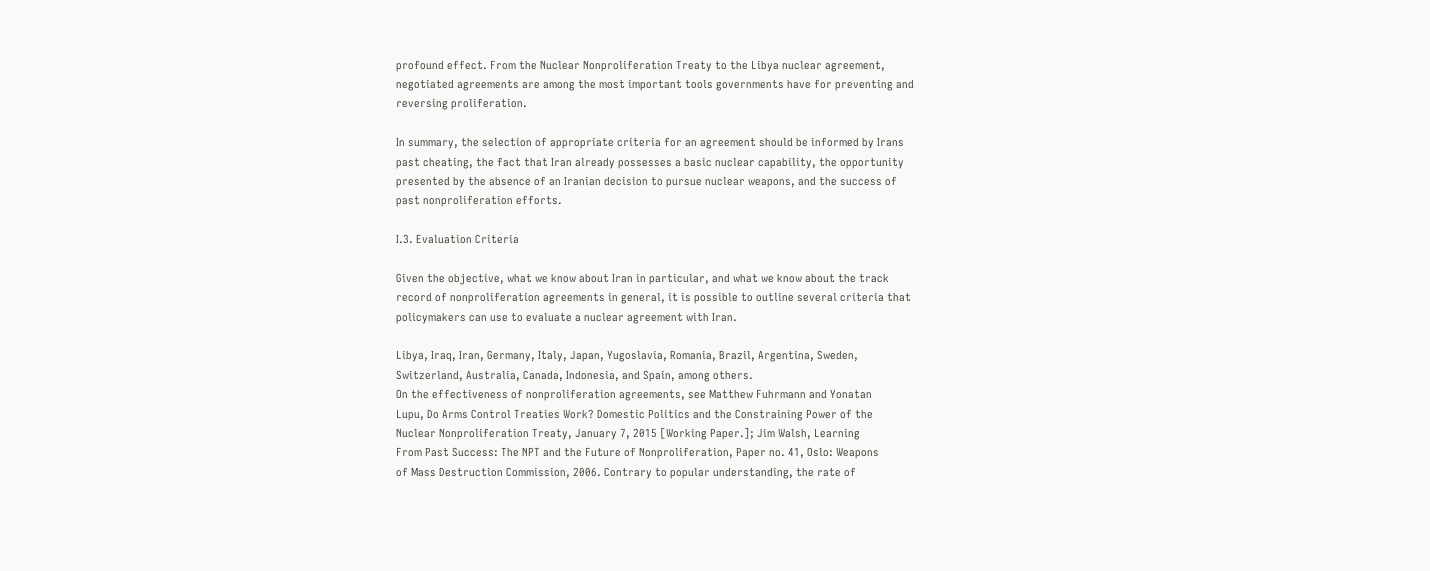profound effect. From the Nuclear Nonproliferation Treaty to the Libya nuclear agreement,
negotiated agreements are among the most important tools governments have for preventing and
reversing proliferation.

In summary, the selection of appropriate criteria for an agreement should be informed by Irans
past cheating, the fact that Iran already possesses a basic nuclear capability, the opportunity
presented by the absence of an Iranian decision to pursue nuclear weapons, and the success of
past nonproliferation efforts.

I.3. Evaluation Criteria

Given the objective, what we know about Iran in particular, and what we know about the track
record of nonproliferation agreements in general, it is possible to outline several criteria that
policymakers can use to evaluate a nuclear agreement with Iran.

Libya, Iraq, Iran, Germany, Italy, Japan, Yugoslavia, Romania, Brazil, Argentina, Sweden,
Switzerland, Australia, Canada, Indonesia, and Spain, among others.
On the effectiveness of nonproliferation agreements, see Matthew Fuhrmann and Yonatan
Lupu, Do Arms Control Treaties Work? Domestic Politics and the Constraining Power of the
Nuclear Nonproliferation Treaty, January 7, 2015 [Working Paper.]; Jim Walsh, Learning
From Past Success: The NPT and the Future of Nonproliferation, Paper no. 41, Oslo: Weapons
of Mass Destruction Commission, 2006. Contrary to popular understanding, the rate of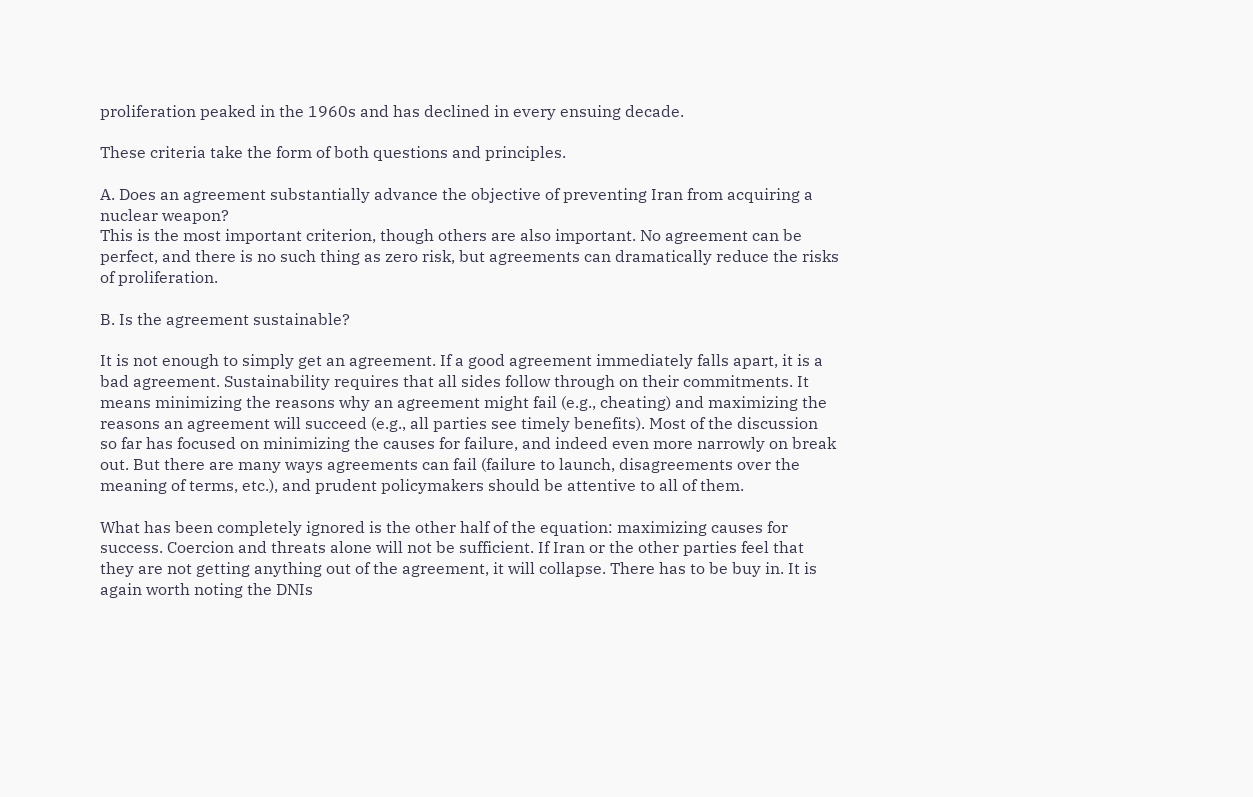proliferation peaked in the 1960s and has declined in every ensuing decade.

These criteria take the form of both questions and principles.

A. Does an agreement substantially advance the objective of preventing Iran from acquiring a
nuclear weapon?
This is the most important criterion, though others are also important. No agreement can be
perfect, and there is no such thing as zero risk, but agreements can dramatically reduce the risks
of proliferation.

B. Is the agreement sustainable?

It is not enough to simply get an agreement. If a good agreement immediately falls apart, it is a
bad agreement. Sustainability requires that all sides follow through on their commitments. It
means minimizing the reasons why an agreement might fail (e.g., cheating) and maximizing the
reasons an agreement will succeed (e.g., all parties see timely benefits). Most of the discussion
so far has focused on minimizing the causes for failure, and indeed even more narrowly on break
out. But there are many ways agreements can fail (failure to launch, disagreements over the
meaning of terms, etc.), and prudent policymakers should be attentive to all of them.

What has been completely ignored is the other half of the equation: maximizing causes for
success. Coercion and threats alone will not be sufficient. If Iran or the other parties feel that
they are not getting anything out of the agreement, it will collapse. There has to be buy in. It is
again worth noting the DNIs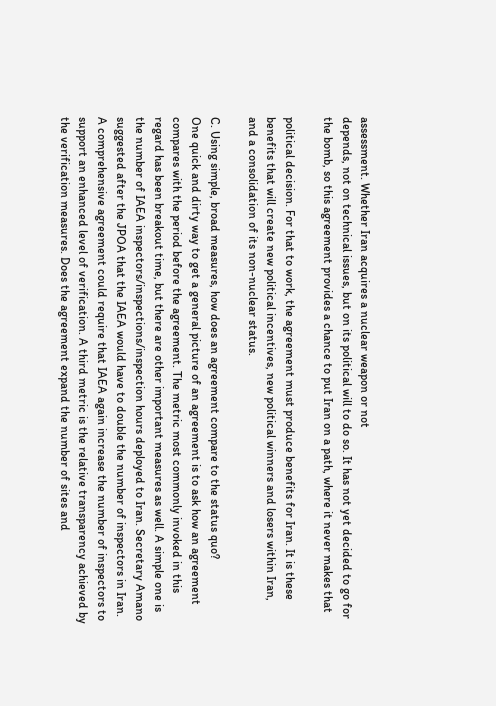assessment. Whether Iran acquires a nuclear weapon or not
depends, not on technical issues, but on its political will to do so. It has not yet decided to go for
the bomb, so this agreement provides a chance to put Iran on a path, where it never makes that

political decision. For that to work, the agreement must produce benefits for Iran. It is these
benefits that will create new political incentives, new political winners and losers within Iran,
and a consolidation of its non-nuclear status.

C. Using simple, broad measures, how does an agreement compare to the status quo?
One quick and dirty way to get a general picture of an agreement is to ask how an agreement
compares with the period before the agreement. The metric most commonly invoked in this
regard has been breakout time, but there are other important measures as well. A simple one is
the number of IAEA inspectors/inspections/inspection hours deployed to Iran. Secretary Amano
suggested after the JPOA that the IAEA would have to double the number of inspectors in Iran.
A comprehensive agreement could require that IAEA again increase the number of inspectors to
support an enhanced level of verification. A third metric is the relative transparency achieved by
the verification measures. Does the agreement expand the number of sites and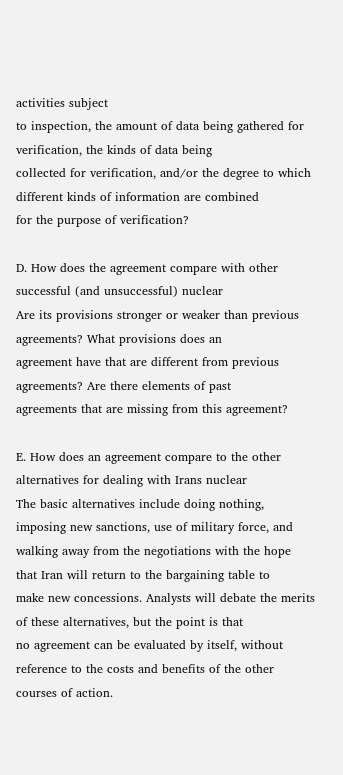activities subject
to inspection, the amount of data being gathered for verification, the kinds of data being
collected for verification, and/or the degree to which different kinds of information are combined
for the purpose of verification?

D. How does the agreement compare with other successful (and unsuccessful) nuclear
Are its provisions stronger or weaker than previous agreements? What provisions does an
agreement have that are different from previous agreements? Are there elements of past
agreements that are missing from this agreement?

E. How does an agreement compare to the other alternatives for dealing with Irans nuclear
The basic alternatives include doing nothing, imposing new sanctions, use of military force, and
walking away from the negotiations with the hope that Iran will return to the bargaining table to
make new concessions. Analysts will debate the merits of these alternatives, but the point is that
no agreement can be evaluated by itself, without reference to the costs and benefits of the other
courses of action.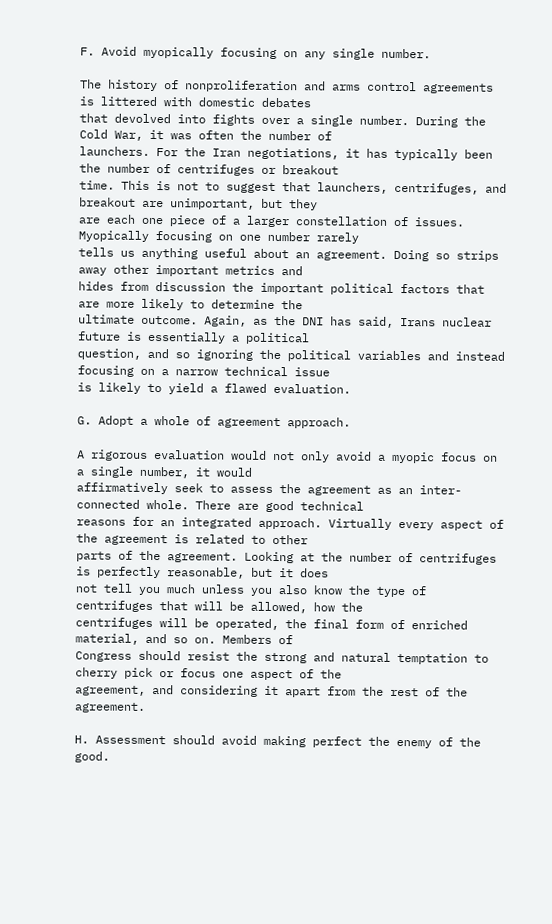F. Avoid myopically focusing on any single number.

The history of nonproliferation and arms control agreements is littered with domestic debates
that devolved into fights over a single number. During the Cold War, it was often the number of
launchers. For the Iran negotiations, it has typically been the number of centrifuges or breakout
time. This is not to suggest that launchers, centrifuges, and breakout are unimportant, but they
are each one piece of a larger constellation of issues. Myopically focusing on one number rarely
tells us anything useful about an agreement. Doing so strips away other important metrics and
hides from discussion the important political factors that are more likely to determine the
ultimate outcome. Again, as the DNI has said, Irans nuclear future is essentially a political
question, and so ignoring the political variables and instead focusing on a narrow technical issue
is likely to yield a flawed evaluation.

G. Adopt a whole of agreement approach.

A rigorous evaluation would not only avoid a myopic focus on a single number, it would
affirmatively seek to assess the agreement as an inter-connected whole. There are good technical
reasons for an integrated approach. Virtually every aspect of the agreement is related to other
parts of the agreement. Looking at the number of centrifuges is perfectly reasonable, but it does
not tell you much unless you also know the type of centrifuges that will be allowed, how the
centrifuges will be operated, the final form of enriched material, and so on. Members of
Congress should resist the strong and natural temptation to cherry pick or focus one aspect of the
agreement, and considering it apart from the rest of the agreement.

H. Assessment should avoid making perfect the enemy of the good.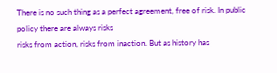There is no such thing as a perfect agreement, free of risk. In public policy there are always risks
risks from action, risks from inaction. But as history has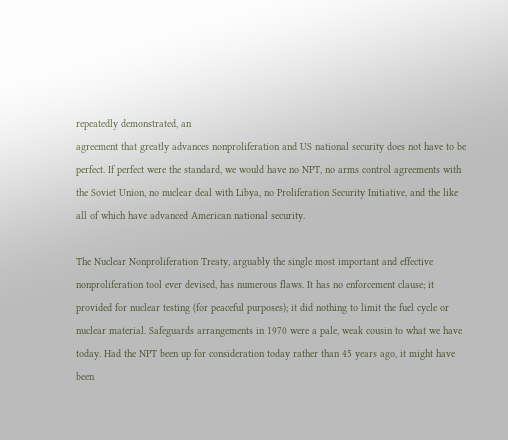repeatedly demonstrated, an
agreement that greatly advances nonproliferation and US national security does not have to be
perfect. If perfect were the standard, we would have no NPT, no arms control agreements with
the Soviet Union, no nuclear deal with Libya, no Proliferation Security Initiative, and the like
all of which have advanced American national security.

The Nuclear Nonproliferation Treaty, arguably the single most important and effective
nonproliferation tool ever devised, has numerous flaws. It has no enforcement clause; it
provided for nuclear testing (for peaceful purposes); it did nothing to limit the fuel cycle or
nuclear material. Safeguards arrangements in 1970 were a pale, weak cousin to what we have
today. Had the NPT been up for consideration today rather than 45 years ago, it might have been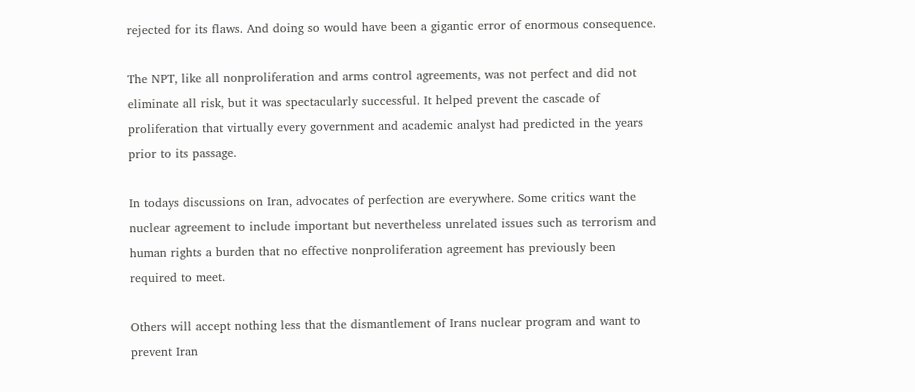rejected for its flaws. And doing so would have been a gigantic error of enormous consequence.

The NPT, like all nonproliferation and arms control agreements, was not perfect and did not
eliminate all risk, but it was spectacularly successful. It helped prevent the cascade of
proliferation that virtually every government and academic analyst had predicted in the years
prior to its passage.

In todays discussions on Iran, advocates of perfection are everywhere. Some critics want the
nuclear agreement to include important but nevertheless unrelated issues such as terrorism and
human rights a burden that no effective nonproliferation agreement has previously been
required to meet.

Others will accept nothing less that the dismantlement of Irans nuclear program and want to
prevent Iran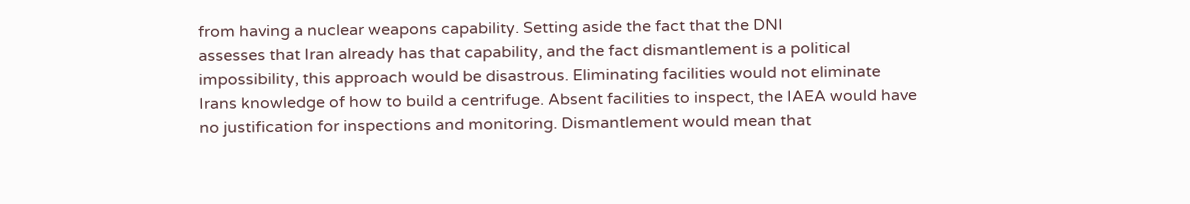from having a nuclear weapons capability. Setting aside the fact that the DNI
assesses that Iran already has that capability, and the fact dismantlement is a political
impossibility, this approach would be disastrous. Eliminating facilities would not eliminate
Irans knowledge of how to build a centrifuge. Absent facilities to inspect, the IAEA would have
no justification for inspections and monitoring. Dismantlement would mean that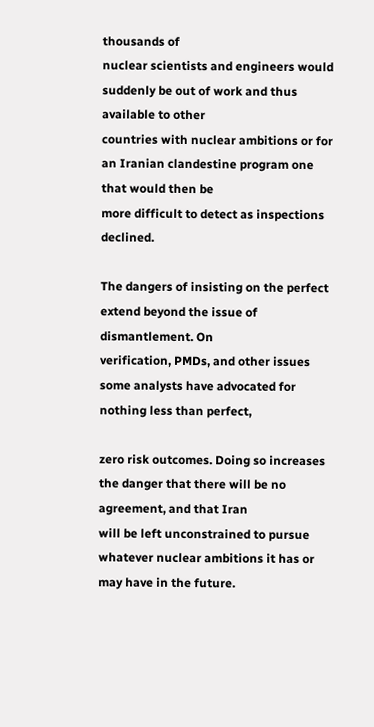thousands of
nuclear scientists and engineers would suddenly be out of work and thus available to other
countries with nuclear ambitions or for an Iranian clandestine program one that would then be
more difficult to detect as inspections declined.

The dangers of insisting on the perfect extend beyond the issue of dismantlement. On
verification, PMDs, and other issues some analysts have advocated for nothing less than perfect,

zero risk outcomes. Doing so increases the danger that there will be no agreement, and that Iran
will be left unconstrained to pursue whatever nuclear ambitions it has or may have in the future.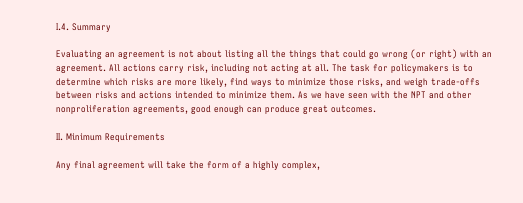I.4. Summary

Evaluating an agreement is not about listing all the things that could go wrong (or right) with an
agreement. All actions carry risk, including not acting at all. The task for policymakers is to
determine which risks are more likely, find ways to minimize those risks, and weigh trade-offs
between risks and actions intended to minimize them. As we have seen with the NPT and other
nonproliferation agreements, good enough can produce great outcomes.

II. Minimum Requirements

Any final agreement will take the form of a highly complex,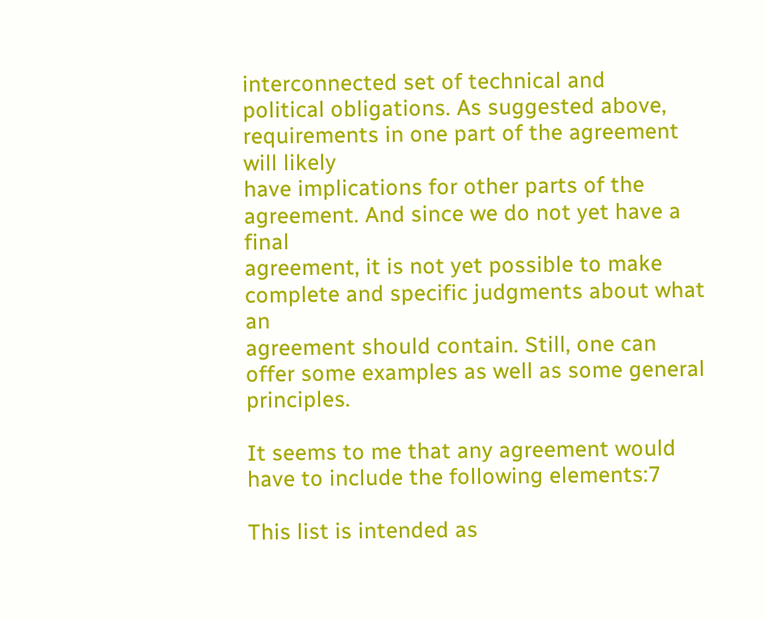interconnected set of technical and
political obligations. As suggested above, requirements in one part of the agreement will likely
have implications for other parts of the agreement. And since we do not yet have a final
agreement, it is not yet possible to make complete and specific judgments about what an
agreement should contain. Still, one can offer some examples as well as some general principles.

It seems to me that any agreement would have to include the following elements:7

This list is intended as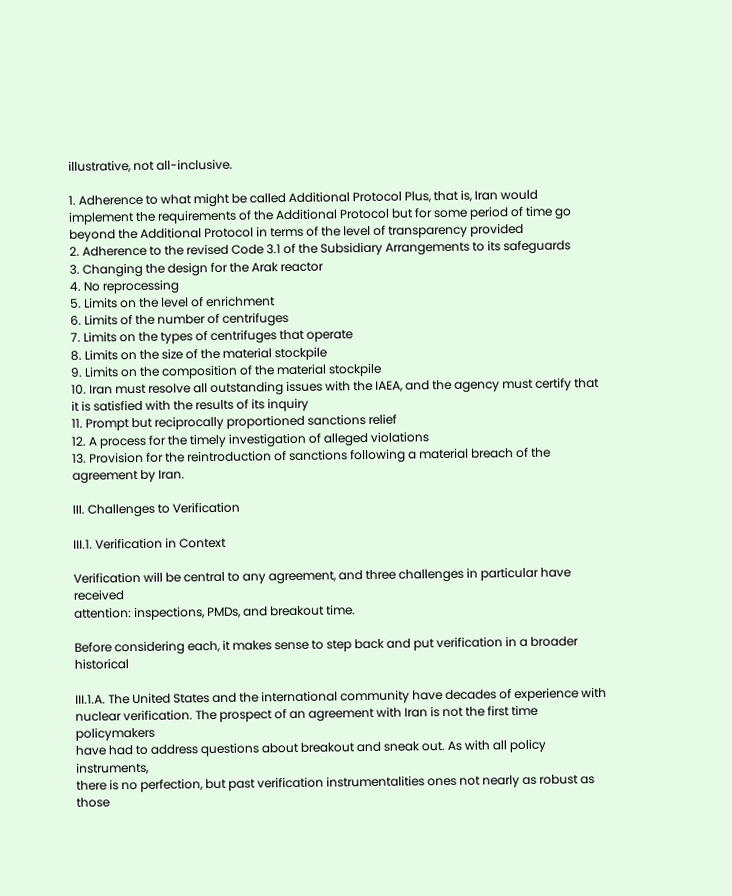illustrative, not all-inclusive.

1. Adherence to what might be called Additional Protocol Plus, that is, Iran would
implement the requirements of the Additional Protocol but for some period of time go
beyond the Additional Protocol in terms of the level of transparency provided
2. Adherence to the revised Code 3.1 of the Subsidiary Arrangements to its safeguards
3. Changing the design for the Arak reactor
4. No reprocessing
5. Limits on the level of enrichment
6. Limits of the number of centrifuges
7. Limits on the types of centrifuges that operate
8. Limits on the size of the material stockpile
9. Limits on the composition of the material stockpile
10. Iran must resolve all outstanding issues with the IAEA, and the agency must certify that
it is satisfied with the results of its inquiry
11. Prompt but reciprocally proportioned sanctions relief
12. A process for the timely investigation of alleged violations
13. Provision for the reintroduction of sanctions following a material breach of the
agreement by Iran.

III. Challenges to Verification

III.1. Verification in Context

Verification will be central to any agreement, and three challenges in particular have received
attention: inspections, PMDs, and breakout time.

Before considering each, it makes sense to step back and put verification in a broader historical

III.1.A. The United States and the international community have decades of experience with
nuclear verification. The prospect of an agreement with Iran is not the first time policymakers
have had to address questions about breakout and sneak out. As with all policy instruments,
there is no perfection, but past verification instrumentalities ones not nearly as robust as those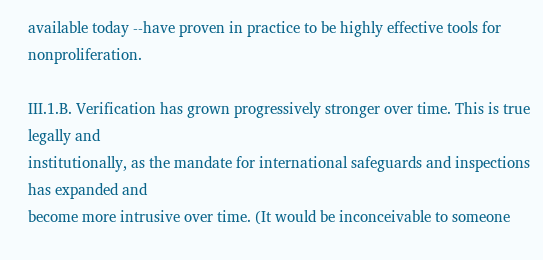available today --have proven in practice to be highly effective tools for nonproliferation.

III.1.B. Verification has grown progressively stronger over time. This is true legally and
institutionally, as the mandate for international safeguards and inspections has expanded and
become more intrusive over time. (It would be inconceivable to someone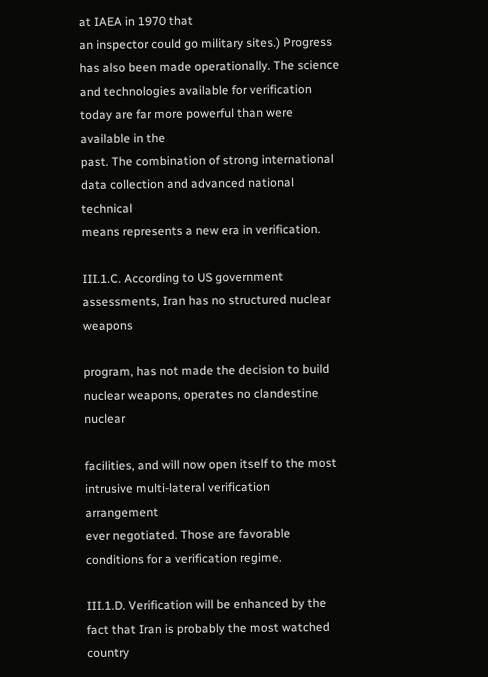at IAEA in 1970 that
an inspector could go military sites.) Progress has also been made operationally. The science
and technologies available for verification today are far more powerful than were available in the
past. The combination of strong international data collection and advanced national technical
means represents a new era in verification.

III.1.C. According to US government assessments, Iran has no structured nuclear weapons

program, has not made the decision to build nuclear weapons, operates no clandestine nuclear

facilities, and will now open itself to the most intrusive multi-lateral verification arrangement
ever negotiated. Those are favorable conditions for a verification regime.

III.1.D. Verification will be enhanced by the fact that Iran is probably the most watched country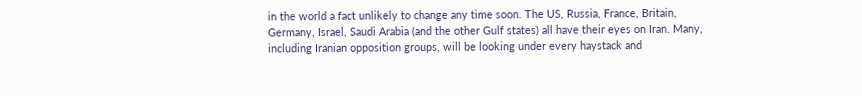in the world a fact unlikely to change any time soon. The US, Russia, France, Britain,
Germany, Israel, Saudi Arabia (and the other Gulf states) all have their eyes on Iran. Many,
including Iranian opposition groups, will be looking under every haystack and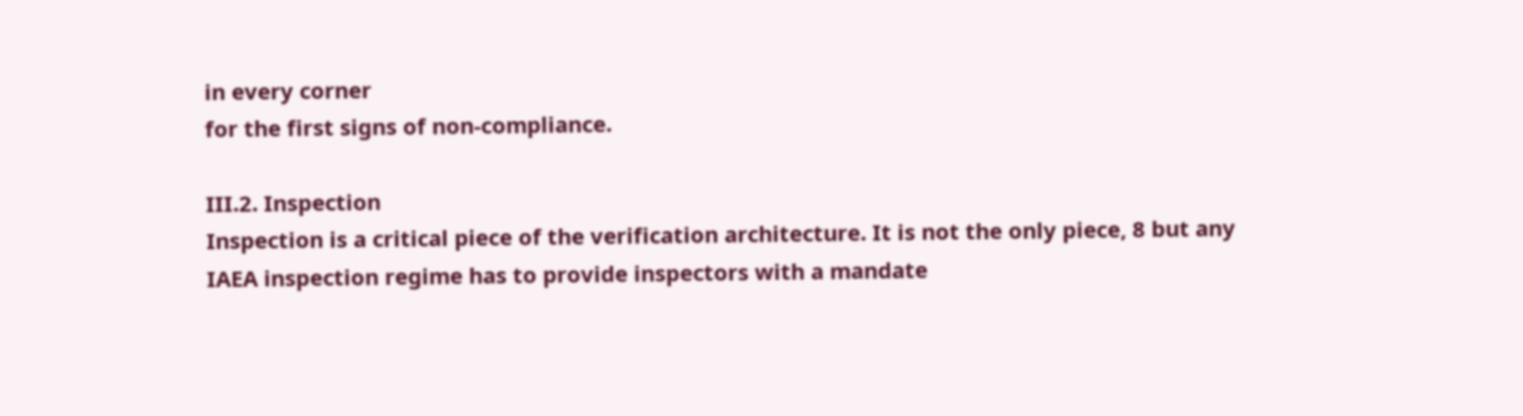in every corner
for the first signs of non-compliance.

III.2. Inspection
Inspection is a critical piece of the verification architecture. It is not the only piece, 8 but any
IAEA inspection regime has to provide inspectors with a mandate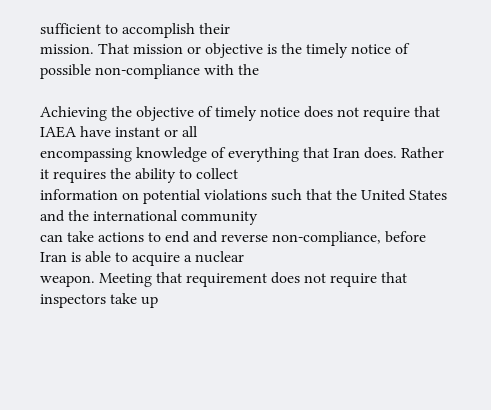sufficient to accomplish their
mission. That mission or objective is the timely notice of possible non-compliance with the

Achieving the objective of timely notice does not require that IAEA have instant or all
encompassing knowledge of everything that Iran does. Rather it requires the ability to collect
information on potential violations such that the United States and the international community
can take actions to end and reverse non-compliance, before Iran is able to acquire a nuclear
weapon. Meeting that requirement does not require that inspectors take up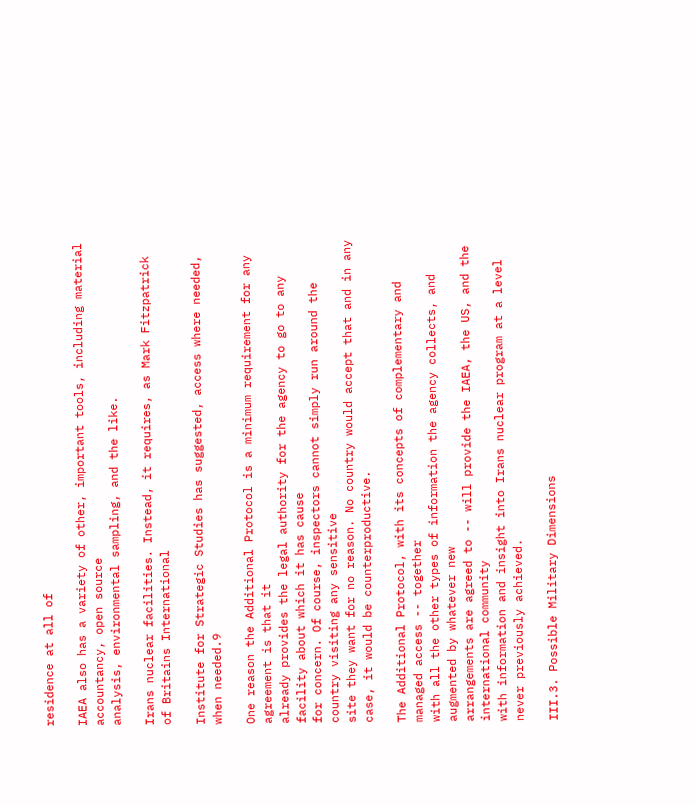residence at all of

IAEA also has a variety of other, important tools, including material accountancy, open source
analysis, environmental sampling, and the like.

Irans nuclear facilities. Instead, it requires, as Mark Fitzpatrick of Britains International

Institute for Strategic Studies has suggested, access where needed, when needed.9

One reason the Additional Protocol is a minimum requirement for any agreement is that it
already provides the legal authority for the agency to go to any facility about which it has cause
for concern. Of course, inspectors cannot simply run around the country visiting any sensitive
site they want for no reason. No country would accept that and in any case, it would be counterproductive.

The Additional Protocol, with its concepts of complementary and managed access -- together
with all the other types of information the agency collects, and augmented by whatever new
arrangements are agreed to -- will provide the IAEA, the US, and the international community
with information and insight into Irans nuclear program at a level never previously achieved.

III.3. Possible Military Dimensions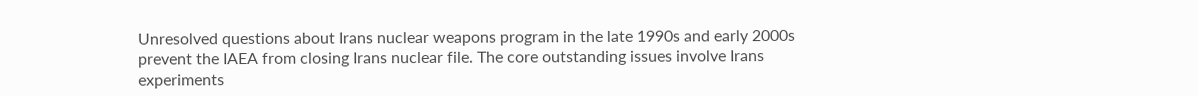Unresolved questions about Irans nuclear weapons program in the late 1990s and early 2000s
prevent the IAEA from closing Irans nuclear file. The core outstanding issues involve Irans
experiments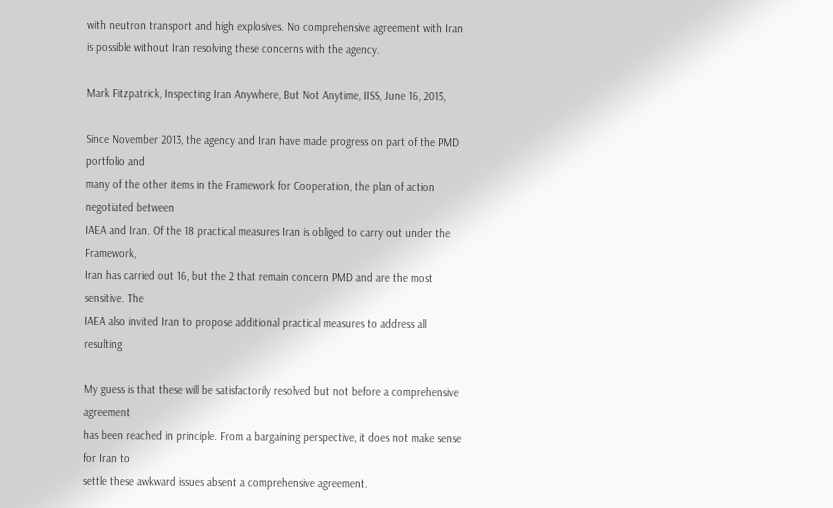with neutron transport and high explosives. No comprehensive agreement with Iran
is possible without Iran resolving these concerns with the agency.

Mark Fitzpatrick, Inspecting Iran Anywhere, But Not Anytime, IISS, June 16, 2015,

Since November 2013, the agency and Iran have made progress on part of the PMD portfolio and
many of the other items in the Framework for Cooperation, the plan of action negotiated between
IAEA and Iran. Of the 18 practical measures Iran is obliged to carry out under the Framework,
Iran has carried out 16, but the 2 that remain concern PMD and are the most sensitive. The
IAEA also invited Iran to propose additional practical measures to address all resulting

My guess is that these will be satisfactorily resolved but not before a comprehensive agreement
has been reached in principle. From a bargaining perspective, it does not make sense for Iran to
settle these awkward issues absent a comprehensive agreement.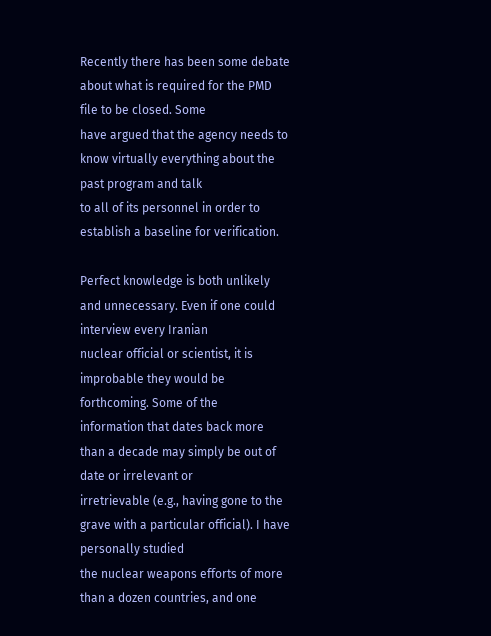Recently there has been some debate about what is required for the PMD file to be closed. Some
have argued that the agency needs to know virtually everything about the past program and talk
to all of its personnel in order to establish a baseline for verification.

Perfect knowledge is both unlikely and unnecessary. Even if one could interview every Iranian
nuclear official or scientist, it is improbable they would be forthcoming. Some of the
information that dates back more than a decade may simply be out of date or irrelevant or
irretrievable (e.g., having gone to the grave with a particular official). I have personally studied
the nuclear weapons efforts of more than a dozen countries, and one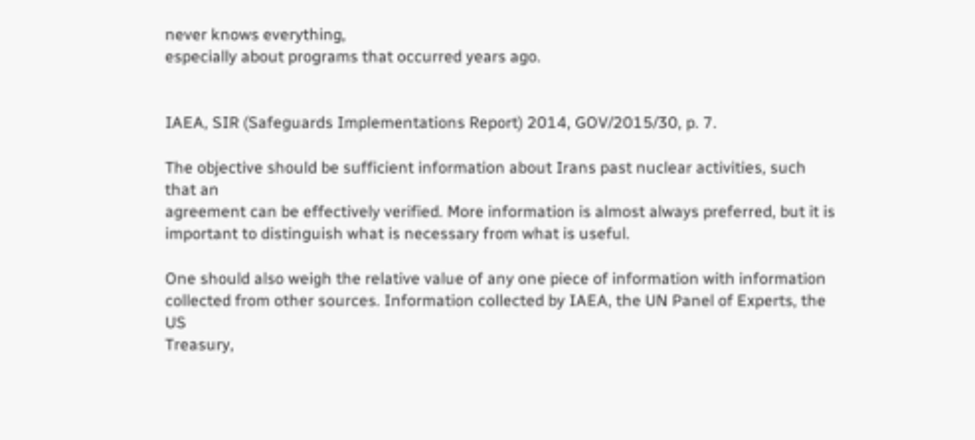never knows everything,
especially about programs that occurred years ago.


IAEA, SIR (Safeguards Implementations Report) 2014, GOV/2015/30, p. 7.

The objective should be sufficient information about Irans past nuclear activities, such that an
agreement can be effectively verified. More information is almost always preferred, but it is
important to distinguish what is necessary from what is useful.

One should also weigh the relative value of any one piece of information with information
collected from other sources. Information collected by IAEA, the UN Panel of Experts, the US
Treasury,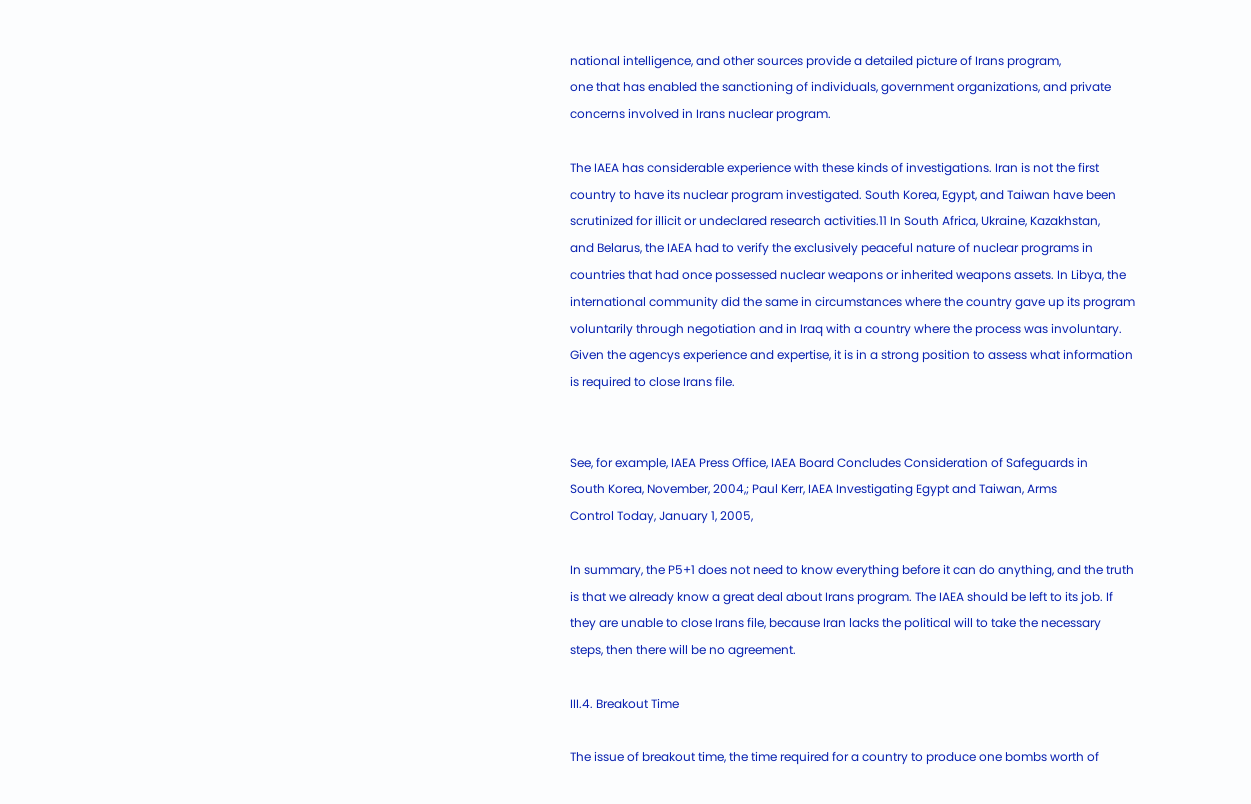national intelligence, and other sources provide a detailed picture of Irans program,
one that has enabled the sanctioning of individuals, government organizations, and private
concerns involved in Irans nuclear program.

The IAEA has considerable experience with these kinds of investigations. Iran is not the first
country to have its nuclear program investigated. South Korea, Egypt, and Taiwan have been
scrutinized for illicit or undeclared research activities.11 In South Africa, Ukraine, Kazakhstan,
and Belarus, the IAEA had to verify the exclusively peaceful nature of nuclear programs in
countries that had once possessed nuclear weapons or inherited weapons assets. In Libya, the
international community did the same in circumstances where the country gave up its program
voluntarily through negotiation and in Iraq with a country where the process was involuntary.
Given the agencys experience and expertise, it is in a strong position to assess what information
is required to close Irans file.


See, for example, IAEA Press Office, IAEA Board Concludes Consideration of Safeguards in
South Korea, November, 2004,; Paul Kerr, IAEA Investigating Egypt and Taiwan, Arms
Control Today, January 1, 2005,

In summary, the P5+1 does not need to know everything before it can do anything, and the truth
is that we already know a great deal about Irans program. The IAEA should be left to its job. If
they are unable to close Irans file, because Iran lacks the political will to take the necessary
steps, then there will be no agreement.

III.4. Breakout Time

The issue of breakout time, the time required for a country to produce one bombs worth of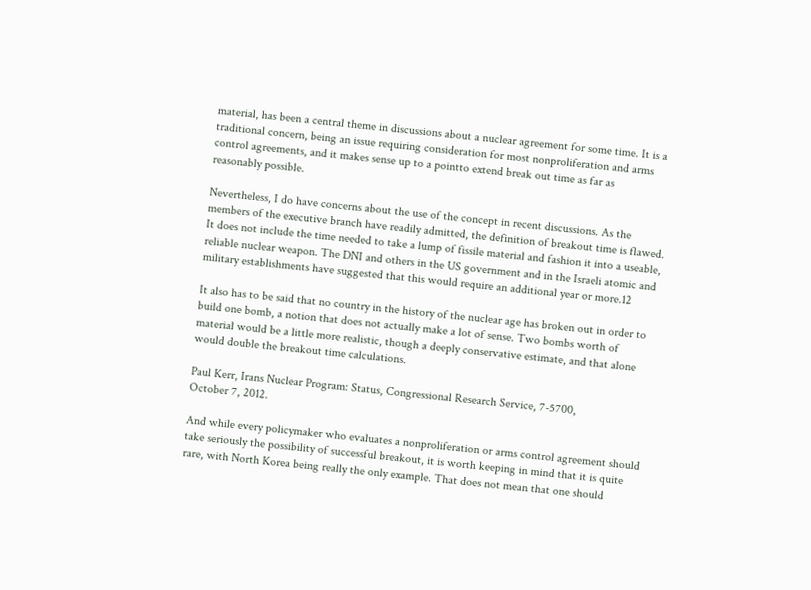material, has been a central theme in discussions about a nuclear agreement for some time. It is a
traditional concern, being an issue requiring consideration for most nonproliferation and arms
control agreements, and it makes sense up to a pointto extend break out time as far as
reasonably possible.

Nevertheless, I do have concerns about the use of the concept in recent discussions. As the
members of the executive branch have readily admitted, the definition of breakout time is flawed.
It does not include the time needed to take a lump of fissile material and fashion it into a useable,
reliable nuclear weapon. The DNI and others in the US government and in the Israeli atomic and
military establishments have suggested that this would require an additional year or more.12

It also has to be said that no country in the history of the nuclear age has broken out in order to
build one bomb, a notion that does not actually make a lot of sense. Two bombs worth of
material would be a little more realistic, though a deeply conservative estimate, and that alone
would double the breakout time calculations.

Paul Kerr, Irans Nuclear Program: Status, Congressional Research Service, 7-5700,
October 7, 2012.

And while every policymaker who evaluates a nonproliferation or arms control agreement should
take seriously the possibility of successful breakout, it is worth keeping in mind that it is quite
rare, with North Korea being really the only example. That does not mean that one should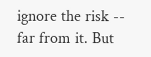ignore the risk -- far from it. But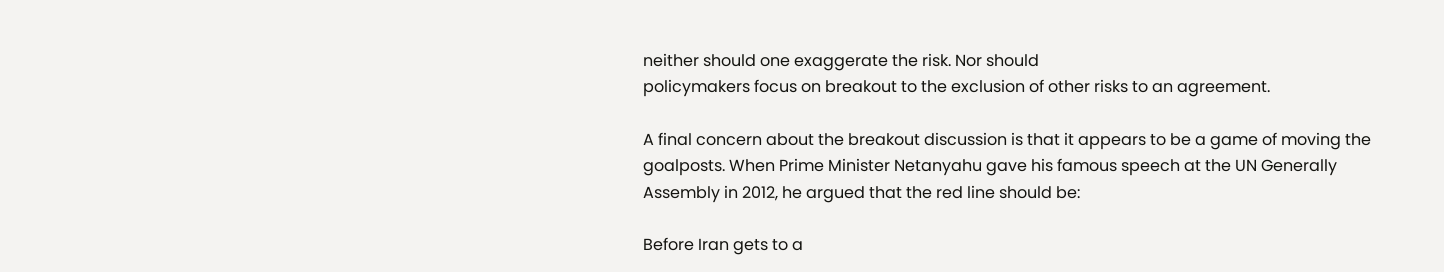neither should one exaggerate the risk. Nor should
policymakers focus on breakout to the exclusion of other risks to an agreement.

A final concern about the breakout discussion is that it appears to be a game of moving the
goalposts. When Prime Minister Netanyahu gave his famous speech at the UN Generally
Assembly in 2012, he argued that the red line should be:

Before Iran gets to a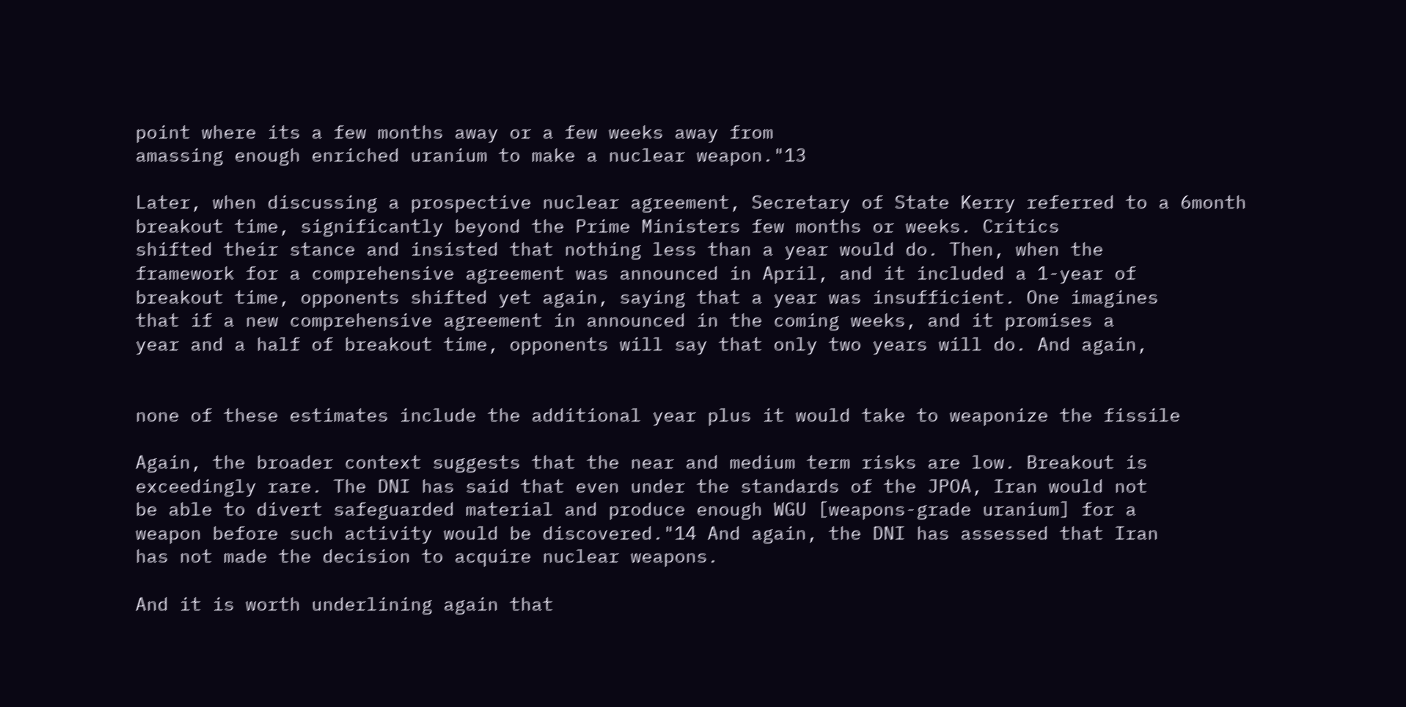point where its a few months away or a few weeks away from
amassing enough enriched uranium to make a nuclear weapon."13

Later, when discussing a prospective nuclear agreement, Secretary of State Kerry referred to a 6month breakout time, significantly beyond the Prime Ministers few months or weeks. Critics
shifted their stance and insisted that nothing less than a year would do. Then, when the
framework for a comprehensive agreement was announced in April, and it included a 1-year of
breakout time, opponents shifted yet again, saying that a year was insufficient. One imagines
that if a new comprehensive agreement in announced in the coming weeks, and it promises a
year and a half of breakout time, opponents will say that only two years will do. And again,


none of these estimates include the additional year plus it would take to weaponize the fissile

Again, the broader context suggests that the near and medium term risks are low. Breakout is
exceedingly rare. The DNI has said that even under the standards of the JPOA, Iran would not
be able to divert safeguarded material and produce enough WGU [weapons-grade uranium] for a
weapon before such activity would be discovered."14 And again, the DNI has assessed that Iran
has not made the decision to acquire nuclear weapons.

And it is worth underlining again that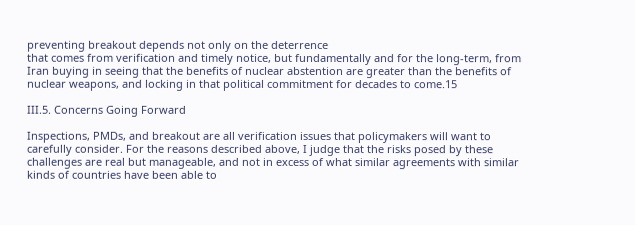preventing breakout depends not only on the deterrence
that comes from verification and timely notice, but fundamentally and for the long-term, from
Iran buying in seeing that the benefits of nuclear abstention are greater than the benefits of
nuclear weapons, and locking in that political commitment for decades to come.15

III.5. Concerns Going Forward

Inspections, PMDs, and breakout are all verification issues that policymakers will want to
carefully consider. For the reasons described above, I judge that the risks posed by these
challenges are real but manageable, and not in excess of what similar agreements with similar
kinds of countries have been able to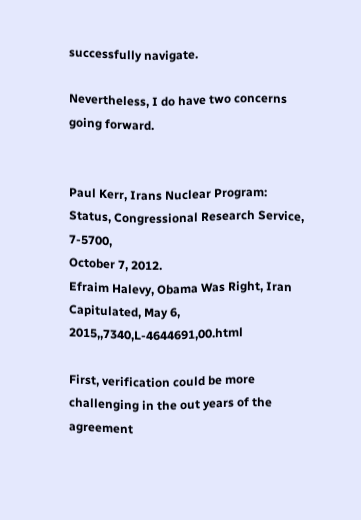successfully navigate.

Nevertheless, I do have two concerns going forward.


Paul Kerr, Irans Nuclear Program: Status, Congressional Research Service, 7-5700,
October 7, 2012.
Efraim Halevy, Obama Was Right, Iran Capitulated, May 6, 2015,,7340,L-4644691,00.html

First, verification could be more challenging in the out years of the agreement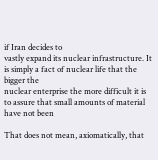if Iran decides to
vastly expand its nuclear infrastructure. It is simply a fact of nuclear life that the bigger the
nuclear enterprise the more difficult it is to assure that small amounts of material have not been

That does not mean, axiomatically, that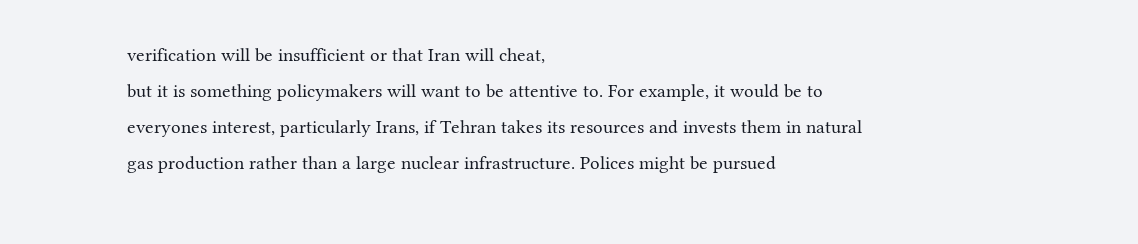verification will be insufficient or that Iran will cheat,
but it is something policymakers will want to be attentive to. For example, it would be to
everyones interest, particularly Irans, if Tehran takes its resources and invests them in natural
gas production rather than a large nuclear infrastructure. Polices might be pursued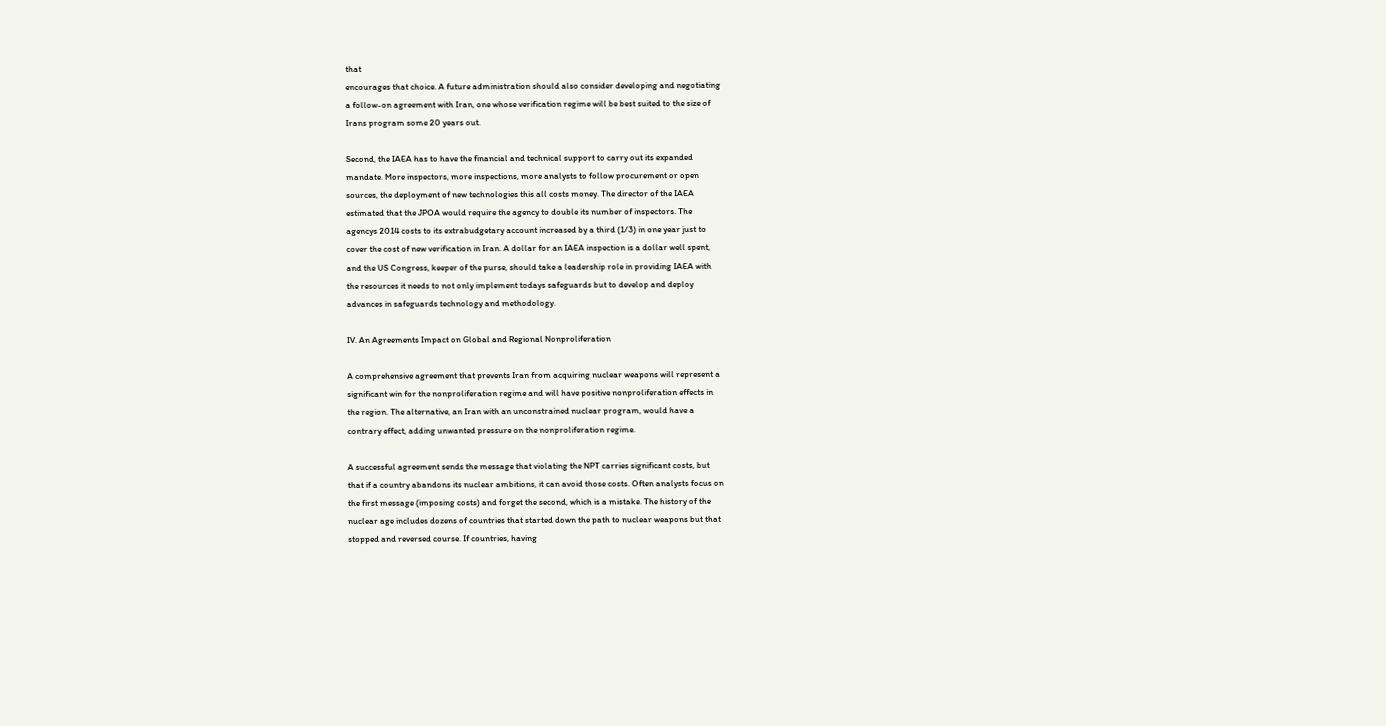that
encourages that choice. A future administration should also consider developing and negotiating
a follow-on agreement with Iran, one whose verification regime will be best suited to the size of
Irans program some 20 years out.

Second, the IAEA has to have the financial and technical support to carry out its expanded
mandate. More inspectors, more inspections, more analysts to follow procurement or open
sources, the deployment of new technologies this all costs money. The director of the IAEA
estimated that the JPOA would require the agency to double its number of inspectors. The
agencys 2014 costs to its extrabudgetary account increased by a third (1/3) in one year just to
cover the cost of new verification in Iran. A dollar for an IAEA inspection is a dollar well spent,
and the US Congress, keeper of the purse, should take a leadership role in providing IAEA with
the resources it needs to not only implement todays safeguards but to develop and deploy
advances in safeguards technology and methodology.

IV. An Agreements Impact on Global and Regional Nonproliferation

A comprehensive agreement that prevents Iran from acquiring nuclear weapons will represent a
significant win for the nonproliferation regime and will have positive nonproliferation effects in
the region. The alternative, an Iran with an unconstrained nuclear program, would have a
contrary effect, adding unwanted pressure on the nonproliferation regime.

A successful agreement sends the message that violating the NPT carries significant costs, but
that if a country abandons its nuclear ambitions, it can avoid those costs. Often analysts focus on
the first message (imposing costs) and forget the second, which is a mistake. The history of the
nuclear age includes dozens of countries that started down the path to nuclear weapons but that
stopped and reversed course. If countries, having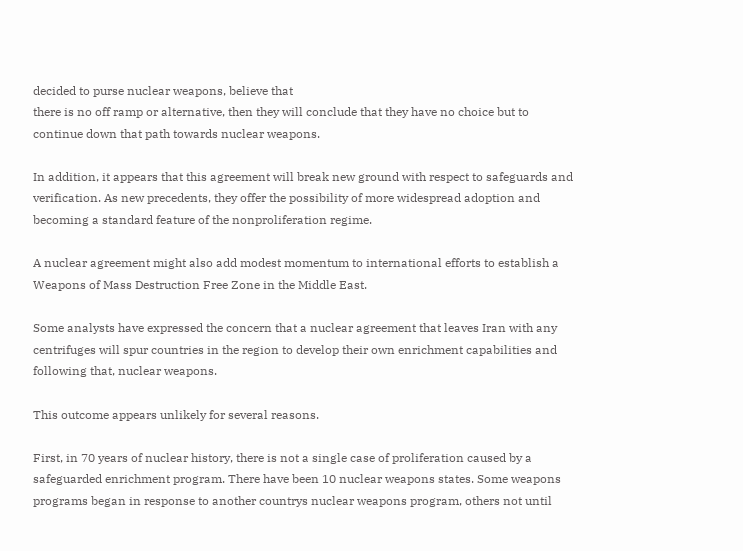decided to purse nuclear weapons, believe that
there is no off ramp or alternative, then they will conclude that they have no choice but to
continue down that path towards nuclear weapons.

In addition, it appears that this agreement will break new ground with respect to safeguards and
verification. As new precedents, they offer the possibility of more widespread adoption and
becoming a standard feature of the nonproliferation regime.

A nuclear agreement might also add modest momentum to international efforts to establish a
Weapons of Mass Destruction Free Zone in the Middle East.

Some analysts have expressed the concern that a nuclear agreement that leaves Iran with any
centrifuges will spur countries in the region to develop their own enrichment capabilities and
following that, nuclear weapons.

This outcome appears unlikely for several reasons.

First, in 70 years of nuclear history, there is not a single case of proliferation caused by a
safeguarded enrichment program. There have been 10 nuclear weapons states. Some weapons
programs began in response to another countrys nuclear weapons program, others not until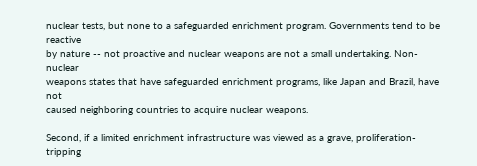nuclear tests, but none to a safeguarded enrichment program. Governments tend to be reactive
by nature -- not proactive and nuclear weapons are not a small undertaking. Non-nuclear
weapons states that have safeguarded enrichment programs, like Japan and Brazil, have not
caused neighboring countries to acquire nuclear weapons.

Second, if a limited enrichment infrastructure was viewed as a grave, proliferation-tripping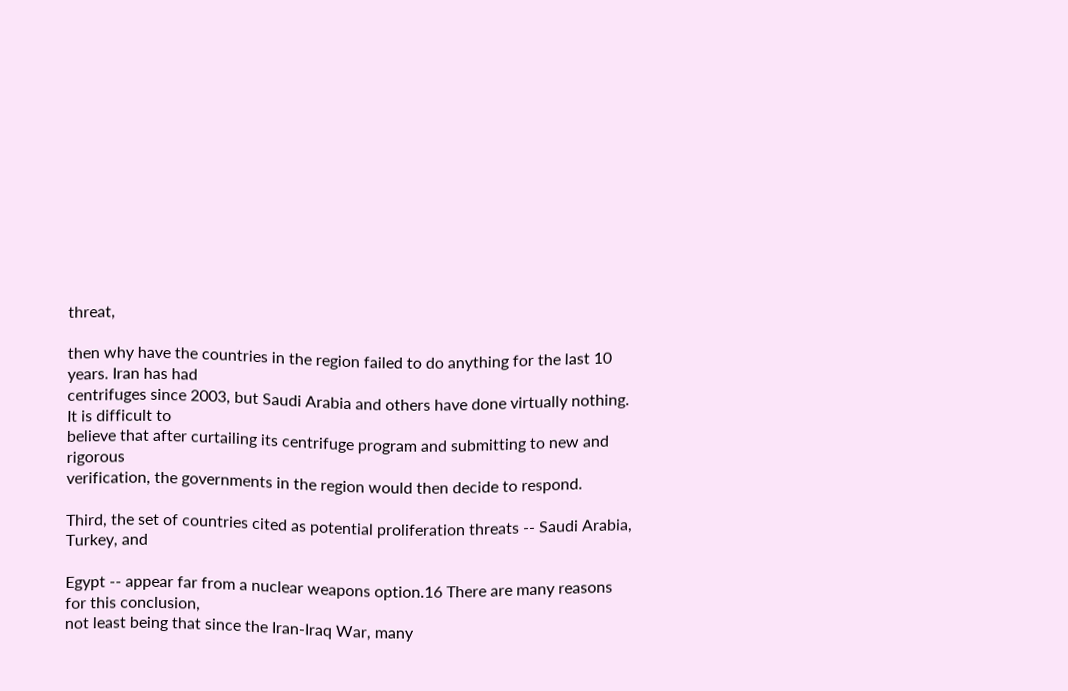threat,

then why have the countries in the region failed to do anything for the last 10 years. Iran has had
centrifuges since 2003, but Saudi Arabia and others have done virtually nothing. It is difficult to
believe that after curtailing its centrifuge program and submitting to new and rigorous
verification, the governments in the region would then decide to respond.

Third, the set of countries cited as potential proliferation threats -- Saudi Arabia, Turkey, and

Egypt -- appear far from a nuclear weapons option.16 There are many reasons for this conclusion,
not least being that since the Iran-Iraq War, many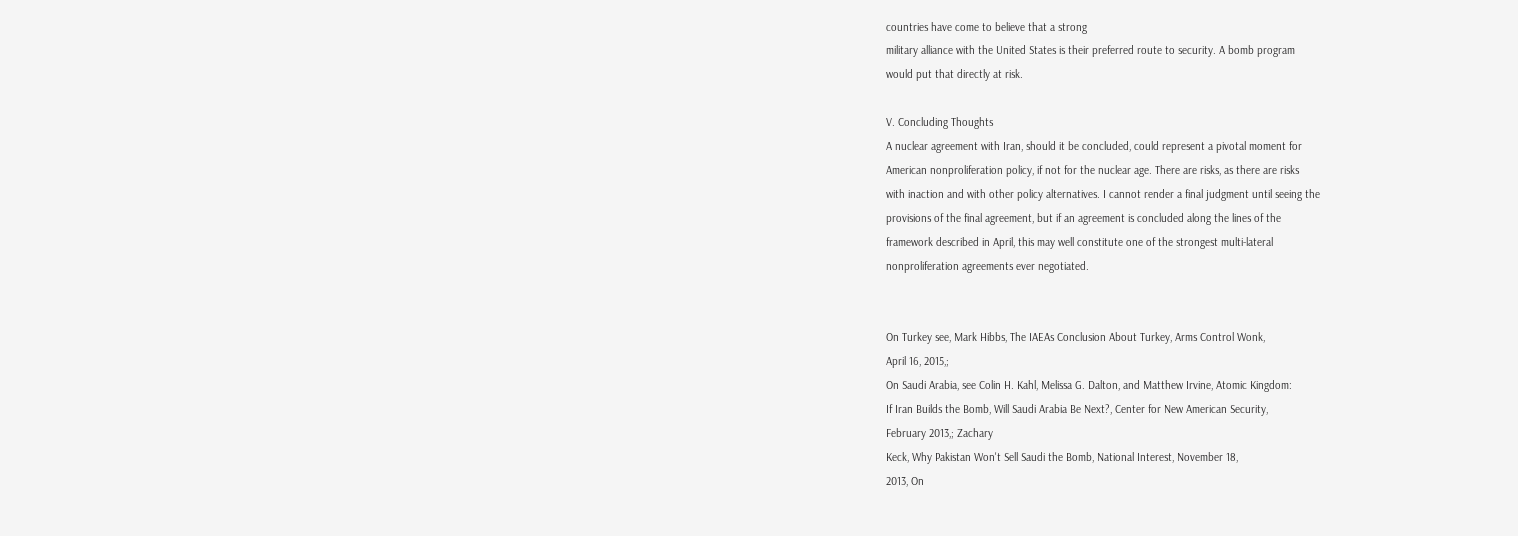countries have come to believe that a strong
military alliance with the United States is their preferred route to security. A bomb program
would put that directly at risk.

V. Concluding Thoughts
A nuclear agreement with Iran, should it be concluded, could represent a pivotal moment for
American nonproliferation policy, if not for the nuclear age. There are risks, as there are risks
with inaction and with other policy alternatives. I cannot render a final judgment until seeing the
provisions of the final agreement, but if an agreement is concluded along the lines of the
framework described in April, this may well constitute one of the strongest multi-lateral
nonproliferation agreements ever negotiated.


On Turkey see, Mark Hibbs, The IAEAs Conclusion About Turkey, Arms Control Wonk,
April 16, 2015,;
On Saudi Arabia, see Colin H. Kahl, Melissa G. Dalton, and Matthew Irvine, Atomic Kingdom:
If Iran Builds the Bomb, Will Saudi Arabia Be Next?, Center for New American Security,
February 2013,; Zachary
Keck, Why Pakistan Won't Sell Saudi the Bomb, National Interest, November 18,
2013, On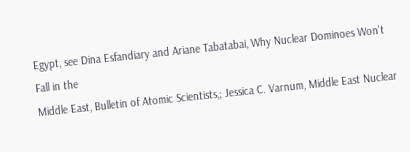Egypt, see Dina Esfandiary and Ariane Tabatabai, Why Nuclear Dominoes Won't Fall in the
Middle East, Bulletin of Atomic Scientists,; Jessica C. Varnum, Middle East Nuclear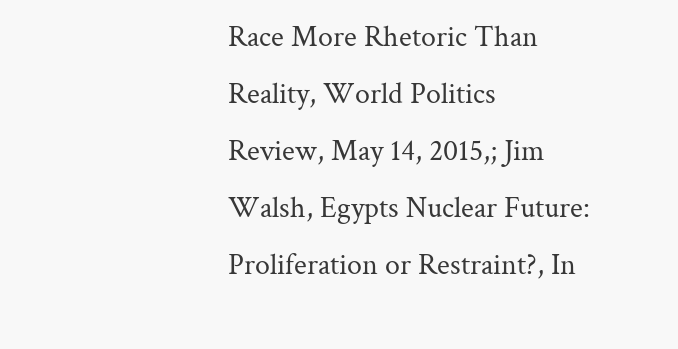Race More Rhetoric Than
Reality, World Politics Review, May 14, 2015,; Jim Walsh, Egypts Nuclear Future: Proliferation or Restraint?, In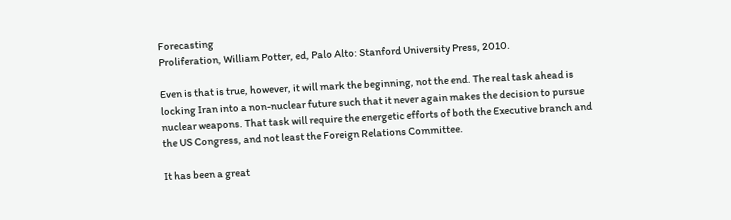Forecasting
Proliferation, William Potter, ed, Palo Alto: Stanford University Press, 2010.

Even is that is true, however, it will mark the beginning, not the end. The real task ahead is
locking Iran into a non-nuclear future such that it never again makes the decision to pursue
nuclear weapons. That task will require the energetic efforts of both the Executive branch and
the US Congress, and not least the Foreign Relations Committee.

It has been a great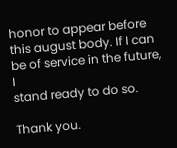honor to appear before this august body. If I can be of service in the future, I
stand ready to do so.

Thank you.